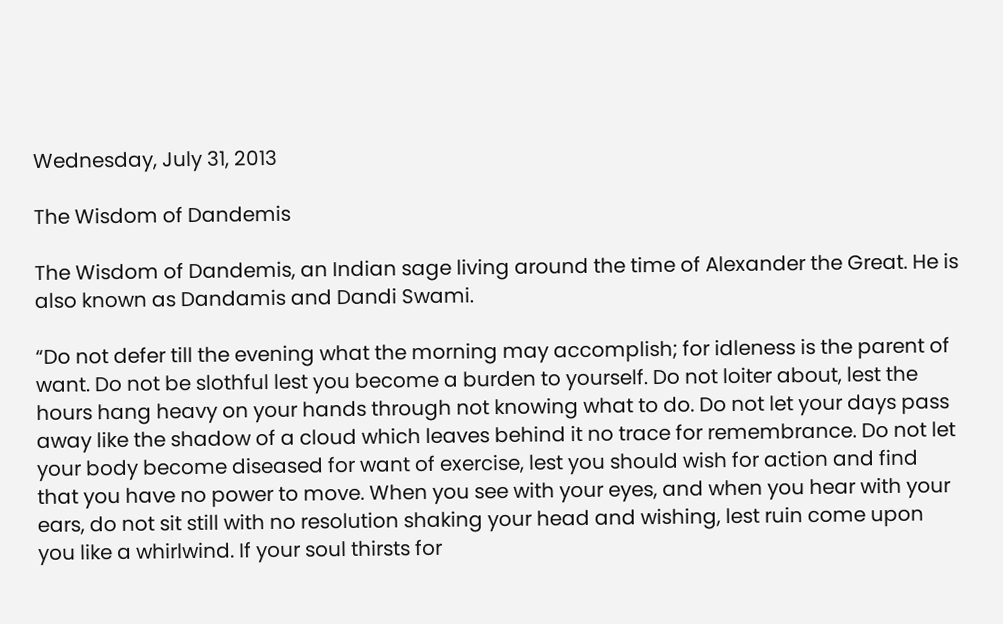Wednesday, July 31, 2013

The Wisdom of Dandemis

The Wisdom of Dandemis, an Indian sage living around the time of Alexander the Great. He is also known as Dandamis and Dandi Swami.

“Do not defer till the evening what the morning may accomplish; for idleness is the parent of want. Do not be slothful lest you become a burden to yourself. Do not loiter about, lest the hours hang heavy on your hands through not knowing what to do. Do not let your days pass away like the shadow of a cloud which leaves behind it no trace for remembrance. Do not let your body become diseased for want of exercise, lest you should wish for action and find that you have no power to move. When you see with your eyes, and when you hear with your ears, do not sit still with no resolution shaking your head and wishing, lest ruin come upon you like a whirlwind. If your soul thirsts for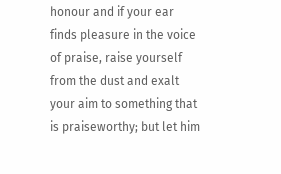honour and if your ear finds pleasure in the voice of praise, raise yourself from the dust and exalt your aim to something that is praiseworthy; but let him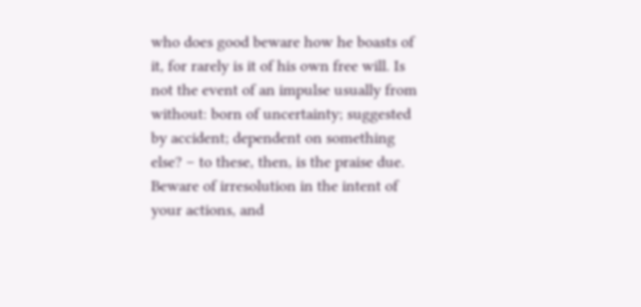who does good beware how he boasts of it, for rarely is it of his own free will. Is not the event of an impulse usually from without: born of uncertainty; suggested by accident; dependent on something else? – to these, then, is the praise due. Beware of irresolution in the intent of your actions, and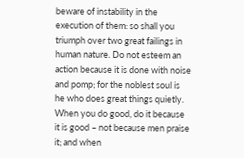beware of instability in the execution of them: so shall you triumph over two great failings in human nature. Do not esteem an action because it is done with noise and pomp; for the noblest soul is he who does great things quietly. When you do good, do it because it is good – not because men praise it; and when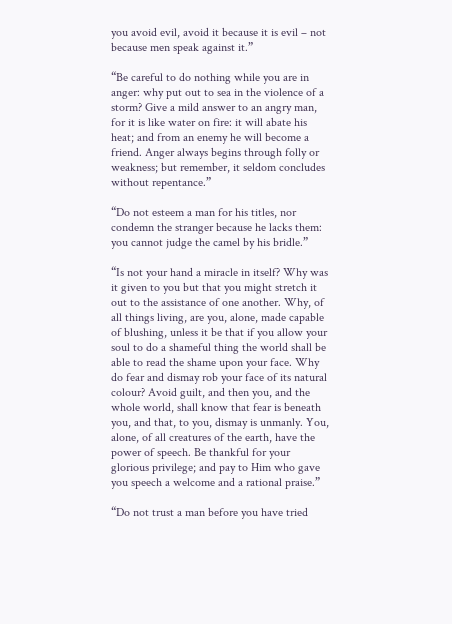you avoid evil, avoid it because it is evil – not because men speak against it.”

“Be careful to do nothing while you are in anger: why put out to sea in the violence of a storm? Give a mild answer to an angry man, for it is like water on fire: it will abate his heat; and from an enemy he will become a friend. Anger always begins through folly or weakness; but remember, it seldom concludes without repentance.”

“Do not esteem a man for his titles, nor condemn the stranger because he lacks them: you cannot judge the camel by his bridle.”

“Is not your hand a miracle in itself? Why was it given to you but that you might stretch it out to the assistance of one another. Why, of all things living, are you, alone, made capable of blushing, unless it be that if you allow your soul to do a shameful thing the world shall be able to read the shame upon your face. Why do fear and dismay rob your face of its natural colour? Avoid guilt, and then you, and the whole world, shall know that fear is beneath you, and that, to you, dismay is unmanly. You, alone, of all creatures of the earth, have the power of speech. Be thankful for your glorious privilege; and pay to Him who gave you speech a welcome and a rational praise.”

“Do not trust a man before you have tried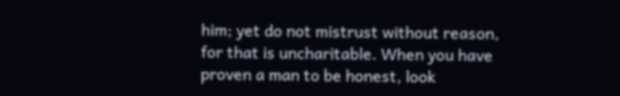him; yet do not mistrust without reason, for that is uncharitable. When you have proven a man to be honest, look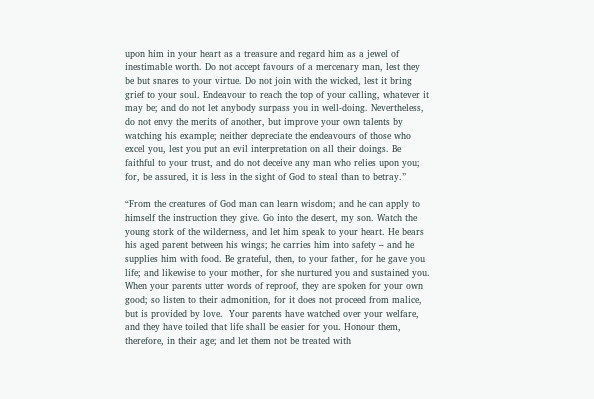upon him in your heart as a treasure and regard him as a jewel of inestimable worth. Do not accept favours of a mercenary man, lest they be but snares to your virtue. Do not join with the wicked, lest it bring grief to your soul. Endeavour to reach the top of your calling, whatever it may be; and do not let anybody surpass you in well-doing. Nevertheless, do not envy the merits of another, but improve your own talents by watching his example; neither depreciate the endeavours of those who excel you, lest you put an evil interpretation on all their doings. Be faithful to your trust, and do not deceive any man who relies upon you; for, be assured, it is less in the sight of God to steal than to betray.”

“From the creatures of God man can learn wisdom; and he can apply to himself the instruction they give. Go into the desert, my son. Watch the young stork of the wilderness, and let him speak to your heart. He bears his aged parent between his wings; he carries him into safety – and he supplies him with food. Be grateful, then, to your father, for he gave you life; and likewise to your mother, for she nurtured you and sustained you. When your parents utter words of reproof, they are spoken for your own good; so listen to their admonition, for it does not proceed from malice, but is provided by love.  Your parents have watched over your welfare, and they have toiled that life shall be easier for you. Honour them, therefore, in their age; and let them not be treated with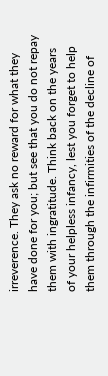irreverence. They ask no reward for what they have done for you; but see that you do not repay them with ingratitude. Think back on the years of your helpless infancy, lest you forget to help them through the infirmities of the decline of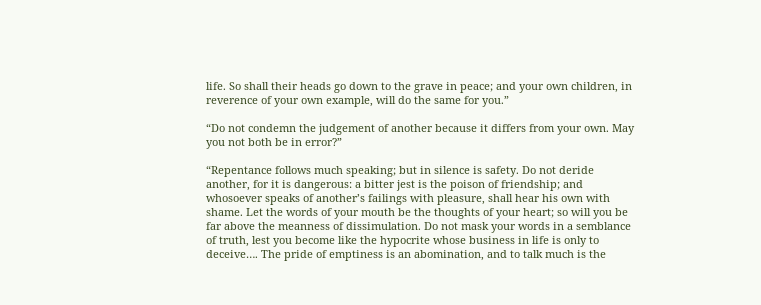life. So shall their heads go down to the grave in peace; and your own children, in reverence of your own example, will do the same for you.”

“Do not condemn the judgement of another because it differs from your own. May you not both be in error?”

“Repentance follows much speaking; but in silence is safety. Do not deride another, for it is dangerous: a bitter jest is the poison of friendship; and whosoever speaks of another’s failings with pleasure, shall hear his own with shame. Let the words of your mouth be the thoughts of your heart; so will you be far above the meanness of dissimulation. Do not mask your words in a semblance of truth, lest you become like the hypocrite whose business in life is only to deceive…. The pride of emptiness is an abomination, and to talk much is the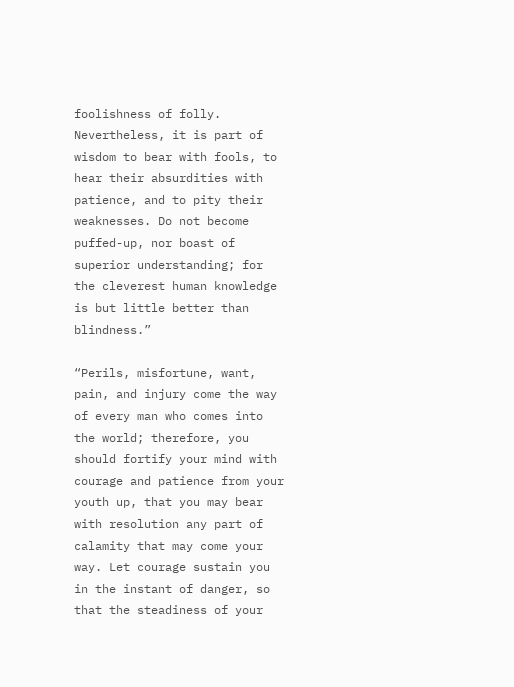foolishness of folly. Nevertheless, it is part of wisdom to bear with fools, to hear their absurdities with patience, and to pity their weaknesses. Do not become puffed-up, nor boast of superior understanding; for the cleverest human knowledge is but little better than blindness.”

“Perils, misfortune, want, pain, and injury come the way of every man who comes into the world; therefore, you should fortify your mind with courage and patience from your youth up, that you may bear with resolution any part of calamity that may come your way. Let courage sustain you in the instant of danger, so that the steadiness of your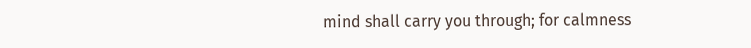mind shall carry you through; for calmness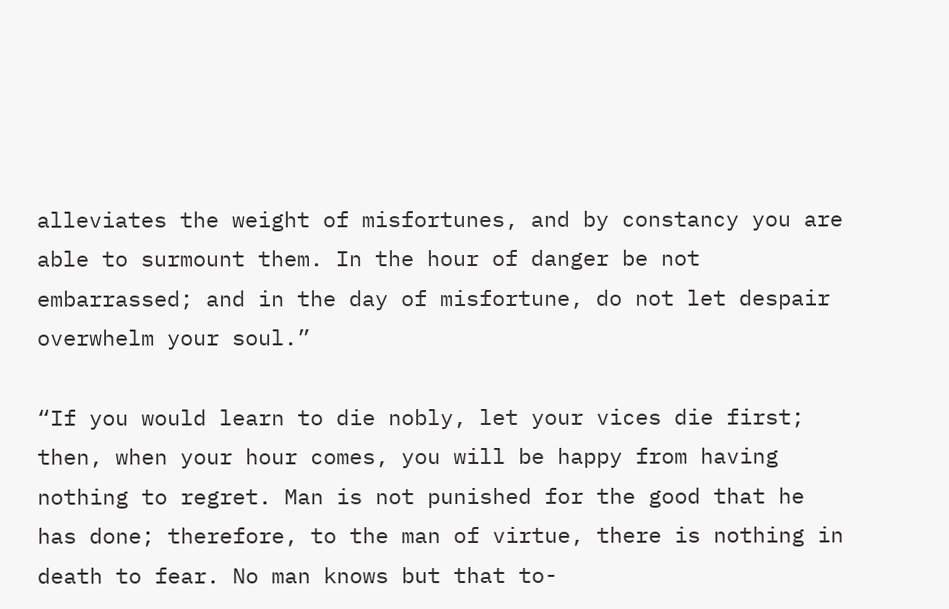alleviates the weight of misfortunes, and by constancy you are able to surmount them. In the hour of danger be not embarrassed; and in the day of misfortune, do not let despair overwhelm your soul.”

“If you would learn to die nobly, let your vices die first; then, when your hour comes, you will be happy from having nothing to regret. Man is not punished for the good that he has done; therefore, to the man of virtue, there is nothing in death to fear. No man knows but that to-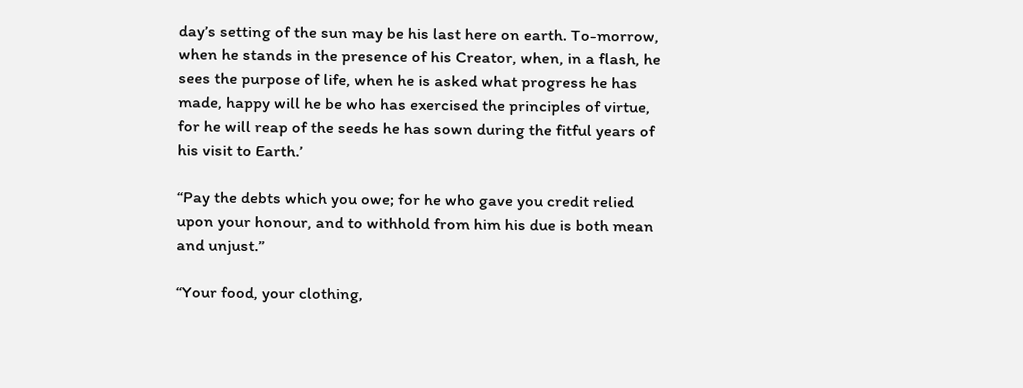day’s setting of the sun may be his last here on earth. To-morrow, when he stands in the presence of his Creator, when, in a flash, he sees the purpose of life, when he is asked what progress he has made, happy will he be who has exercised the principles of virtue, for he will reap of the seeds he has sown during the fitful years of his visit to Earth.’

“Pay the debts which you owe; for he who gave you credit relied upon your honour, and to withhold from him his due is both mean and unjust.”

“Your food, your clothing,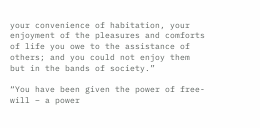your convenience of habitation, your enjoyment of the pleasures and comforts of life you owe to the assistance of others; and you could not enjoy them but in the bands of society.”

“You have been given the power of free-will – a power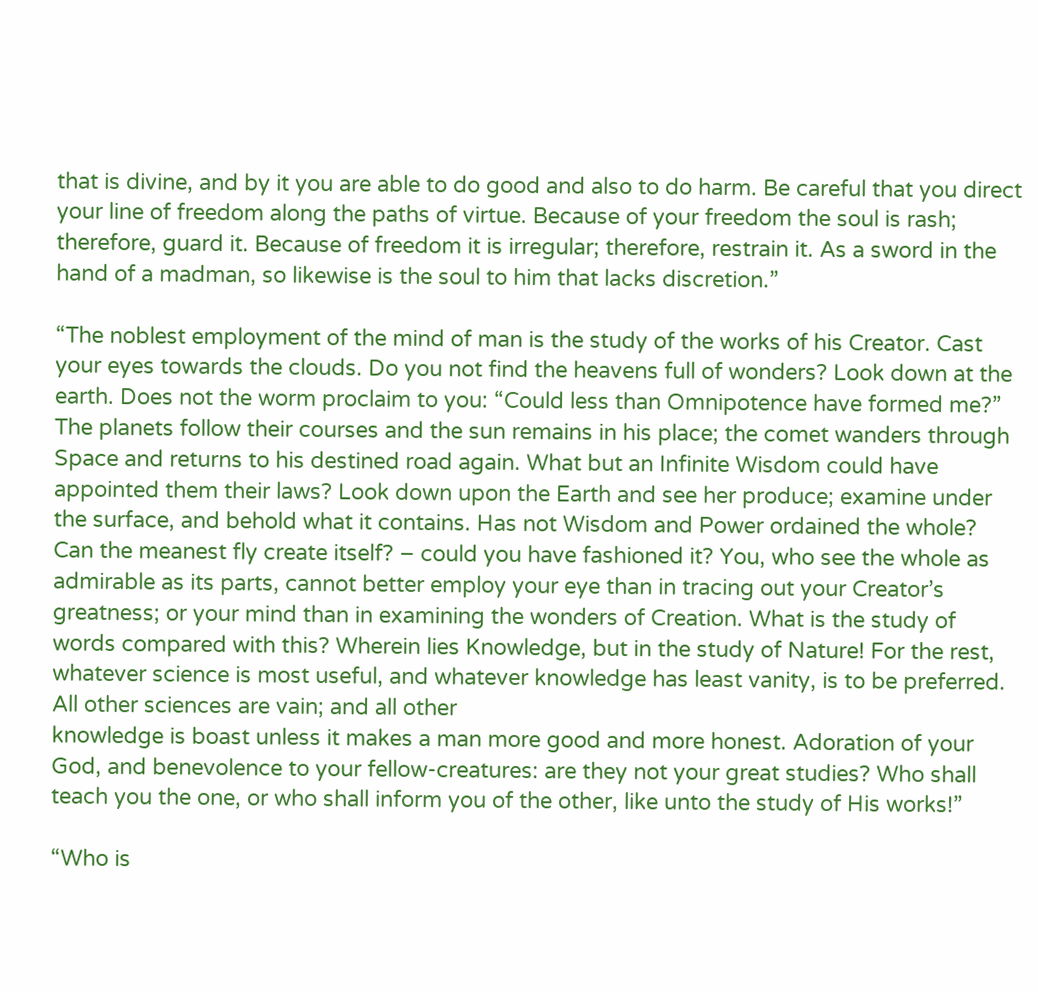that is divine, and by it you are able to do good and also to do harm. Be careful that you direct your line of freedom along the paths of virtue. Because of your freedom the soul is rash; therefore, guard it. Because of freedom it is irregular; therefore, restrain it. As a sword in the hand of a madman, so likewise is the soul to him that lacks discretion.”

“The noblest employment of the mind of man is the study of the works of his Creator. Cast your eyes towards the clouds. Do you not find the heavens full of wonders? Look down at the earth. Does not the worm proclaim to you: “Could less than Omnipotence have formed me?” The planets follow their courses and the sun remains in his place; the comet wanders through Space and returns to his destined road again. What but an Infinite Wisdom could have appointed them their laws? Look down upon the Earth and see her produce; examine under the surface, and behold what it contains. Has not Wisdom and Power ordained the whole? Can the meanest fly create itself? – could you have fashioned it? You, who see the whole as admirable as its parts, cannot better employ your eye than in tracing out your Creator’s greatness; or your mind than in examining the wonders of Creation. What is the study of words compared with this? Wherein lies Knowledge, but in the study of Nature! For the rest, whatever science is most useful, and whatever knowledge has least vanity, is to be preferred. All other sciences are vain; and all other
knowledge is boast unless it makes a man more good and more honest. Adoration of your God, and benevolence to your fellow-creatures: are they not your great studies? Who shall teach you the one, or who shall inform you of the other, like unto the study of His works!”

“Who is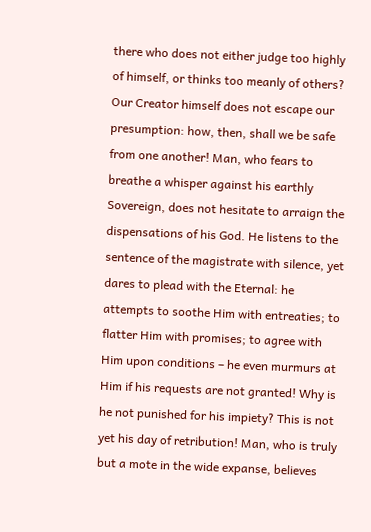there who does not either judge too highly of himself, or thinks too meanly of others? Our Creator himself does not escape our presumption: how, then, shall we be safe from one another! Man, who fears to breathe a whisper against his earthly Sovereign, does not hesitate to arraign the dispensations of his God. He listens to the sentence of the magistrate with silence, yet dares to plead with the Eternal: he attempts to soothe Him with entreaties; to flatter Him with promises; to agree with Him upon conditions – he even murmurs at Him if his requests are not granted! Why is he not punished for his impiety? This is not yet his day of retribution! Man, who is truly but a mote in the wide expanse, believes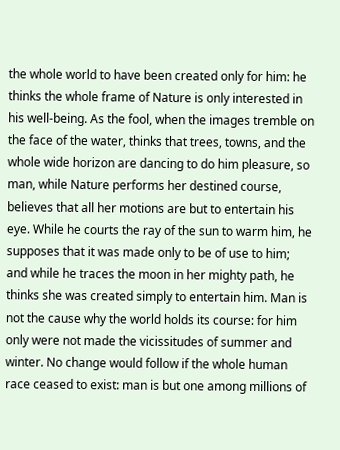the whole world to have been created only for him: he thinks the whole frame of Nature is only interested in his well-being. As the fool, when the images tremble on the face of the water, thinks that trees, towns, and the whole wide horizon are dancing to do him pleasure, so man, while Nature performs her destined course, believes that all her motions are but to entertain his eye. While he courts the ray of the sun to warm him, he supposes that it was made only to be of use to him; and while he traces the moon in her mighty path, he thinks she was created simply to entertain him. Man is not the cause why the world holds its course: for him only were not made the vicissitudes of summer and winter. No change would follow if the whole human race ceased to exist: man is but one among millions of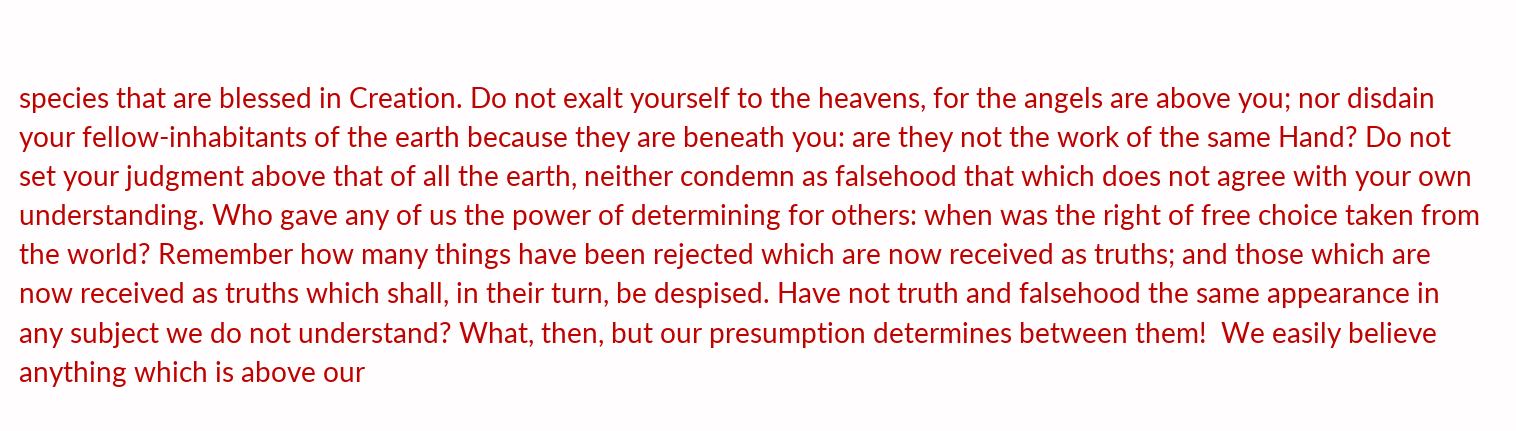species that are blessed in Creation. Do not exalt yourself to the heavens, for the angels are above you; nor disdain your fellow-inhabitants of the earth because they are beneath you: are they not the work of the same Hand? Do not set your judgment above that of all the earth, neither condemn as falsehood that which does not agree with your own understanding. Who gave any of us the power of determining for others: when was the right of free choice taken from the world? Remember how many things have been rejected which are now received as truths; and those which are now received as truths which shall, in their turn, be despised. Have not truth and falsehood the same appearance in any subject we do not understand? What, then, but our presumption determines between them!  We easily believe anything which is above our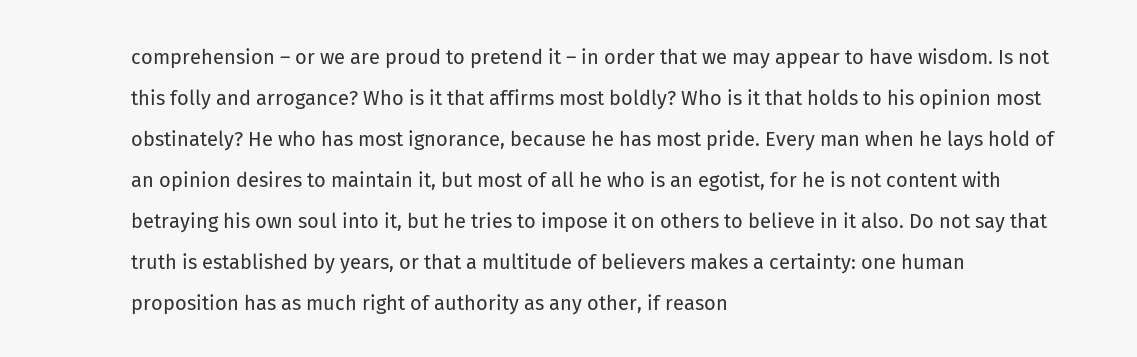comprehension – or we are proud to pretend it – in order that we may appear to have wisdom. Is not this folly and arrogance? Who is it that affirms most boldly? Who is it that holds to his opinion most obstinately? He who has most ignorance, because he has most pride. Every man when he lays hold of an opinion desires to maintain it, but most of all he who is an egotist, for he is not content with betraying his own soul into it, but he tries to impose it on others to believe in it also. Do not say that truth is established by years, or that a multitude of believers makes a certainty: one human proposition has as much right of authority as any other, if reason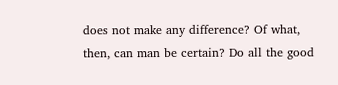does not make any difference? Of what, then, can man be certain? Do all the good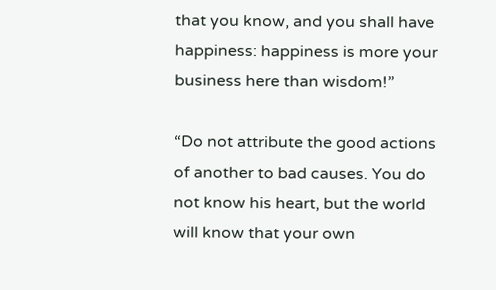that you know, and you shall have happiness: happiness is more your business here than wisdom!”

“Do not attribute the good actions of another to bad causes. You do not know his heart, but the world will know that your own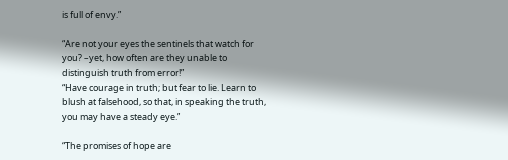is full of envy.”

“Are not your eyes the sentinels that watch for you? –yet, how often are they unable to distinguish truth from error!”
“Have courage in truth; but fear to lie. Learn to blush at falsehood, so that, in speaking the truth, you may have a steady eye.”

“The promises of hope are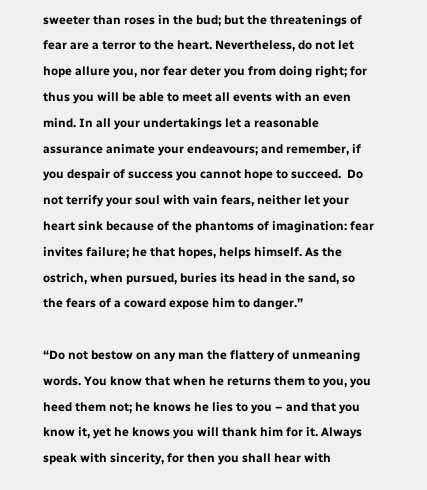sweeter than roses in the bud; but the threatenings of fear are a terror to the heart. Nevertheless, do not let hope allure you, nor fear deter you from doing right; for thus you will be able to meet all events with an even mind. In all your undertakings let a reasonable assurance animate your endeavours; and remember, if you despair of success you cannot hope to succeed.  Do not terrify your soul with vain fears, neither let your heart sink because of the phantoms of imagination: fear invites failure; he that hopes, helps himself. As the ostrich, when pursued, buries its head in the sand, so the fears of a coward expose him to danger.”

“Do not bestow on any man the flattery of unmeaning words. You know that when he returns them to you, you heed them not; he knows he lies to you – and that you know it, yet he knows you will thank him for it. Always speak with sincerity, for then you shall hear with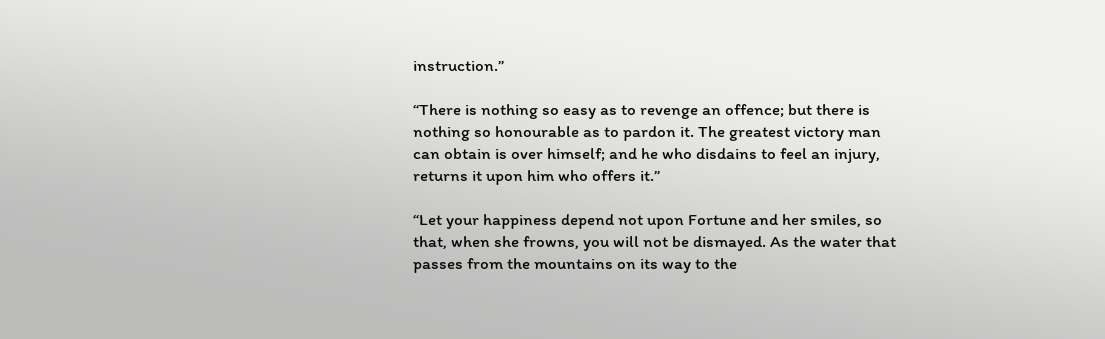instruction.”

“There is nothing so easy as to revenge an offence; but there is nothing so honourable as to pardon it. The greatest victory man can obtain is over himself; and he who disdains to feel an injury, returns it upon him who offers it.”

“Let your happiness depend not upon Fortune and her smiles, so that, when she frowns, you will not be dismayed. As the water that passes from the mountains on its way to the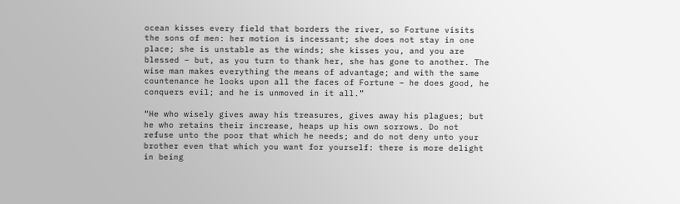ocean kisses every field that borders the river, so Fortune visits the sons of men: her motion is incessant; she does not stay in one place; she is unstable as the winds; she kisses you, and you are blessed – but, as you turn to thank her, she has gone to another. The wise man makes everything the means of advantage; and with the same countenance he looks upon all the faces of Fortune – he does good, he conquers evil; and he is unmoved in it all.”

“He who wisely gives away his treasures, gives away his plagues; but he who retains their increase, heaps up his own sorrows. Do not refuse unto the poor that which he needs; and do not deny unto your brother even that which you want for yourself: there is more delight in being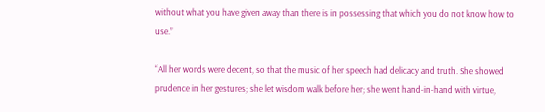without what you have given away than there is in possessing that which you do not know how to use.”

“All her words were decent, so that the music of her speech had delicacy and truth. She showed prudence in her gestures; she let wisdom walk before her; she went hand-in-hand with virtue,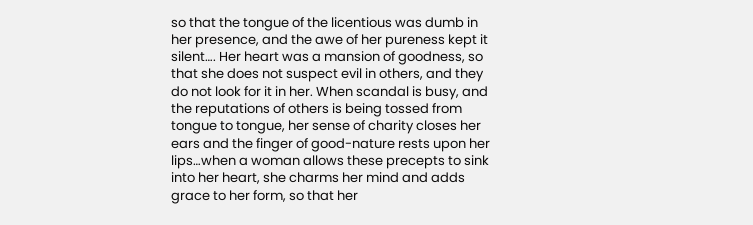so that the tongue of the licentious was dumb in her presence, and the awe of her pureness kept it silent…. Her heart was a mansion of goodness, so that she does not suspect evil in others, and they do not look for it in her. When scandal is busy, and the reputations of others is being tossed from tongue to tongue, her sense of charity closes her ears and the finger of good-nature rests upon her lips…when a woman allows these precepts to sink into her heart, she charms her mind and adds grace to her form, so that her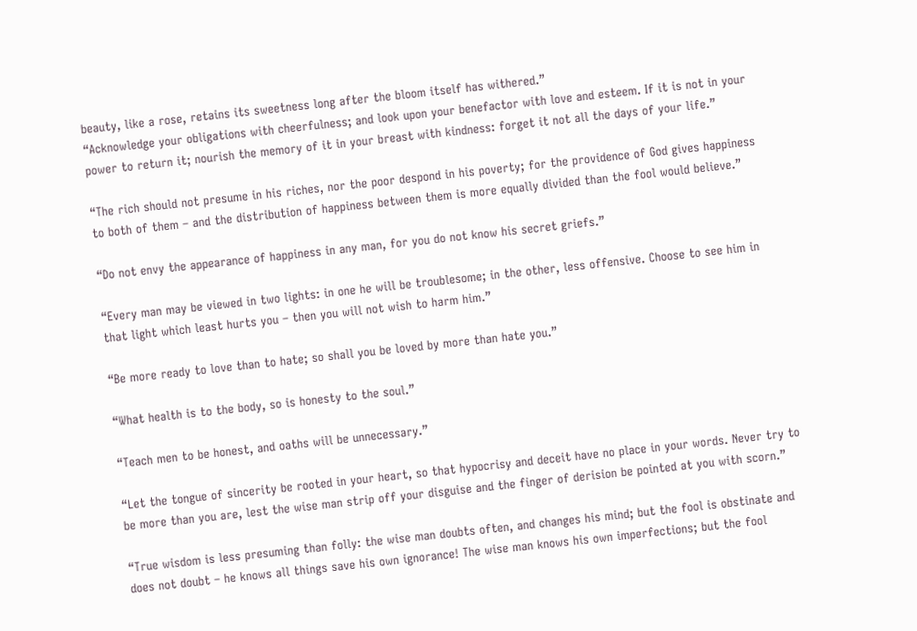beauty, like a rose, retains its sweetness long after the bloom itself has withered.”
“Acknowledge your obligations with cheerfulness; and look upon your benefactor with love and esteem. If it is not in your power to return it; nourish the memory of it in your breast with kindness: forget it not all the days of your life.”

“The rich should not presume in his riches, nor the poor despond in his poverty; for the providence of God gives happiness to both of them – and the distribution of happiness between them is more equally divided than the fool would believe.”

“Do not envy the appearance of happiness in any man, for you do not know his secret griefs.”

“Every man may be viewed in two lights: in one he will be troublesome; in the other, less offensive. Choose to see him in that light which least hurts you – then you will not wish to harm him.”

“Be more ready to love than to hate; so shall you be loved by more than hate you.”

“What health is to the body, so is honesty to the soul.”

“Teach men to be honest, and oaths will be unnecessary.”

“Let the tongue of sincerity be rooted in your heart, so that hypocrisy and deceit have no place in your words. Never try to be more than you are, lest the wise man strip off your disguise and the finger of derision be pointed at you with scorn.”

“True wisdom is less presuming than folly: the wise man doubts often, and changes his mind; but the fool is obstinate and does not doubt – he knows all things save his own ignorance! The wise man knows his own imperfections; but the fool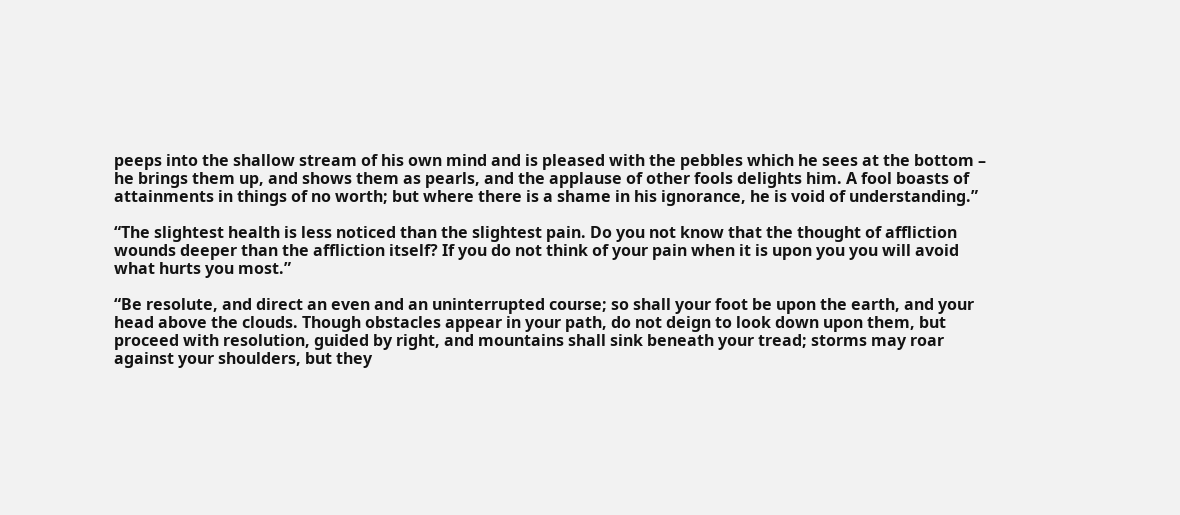peeps into the shallow stream of his own mind and is pleased with the pebbles which he sees at the bottom – he brings them up, and shows them as pearls, and the applause of other fools delights him. A fool boasts of attainments in things of no worth; but where there is a shame in his ignorance, he is void of understanding.”

“The slightest health is less noticed than the slightest pain. Do you not know that the thought of affliction wounds deeper than the affliction itself? If you do not think of your pain when it is upon you you will avoid what hurts you most.”

“Be resolute, and direct an even and an uninterrupted course; so shall your foot be upon the earth, and your head above the clouds. Though obstacles appear in your path, do not deign to look down upon them, but proceed with resolution, guided by right, and mountains shall sink beneath your tread; storms may roar against your shoulders, but they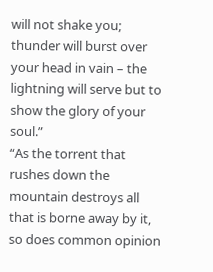will not shake you; thunder will burst over your head in vain – the lightning will serve but to show the glory of your soul.”
“As the torrent that rushes down the mountain destroys all that is borne away by it, so does common opinion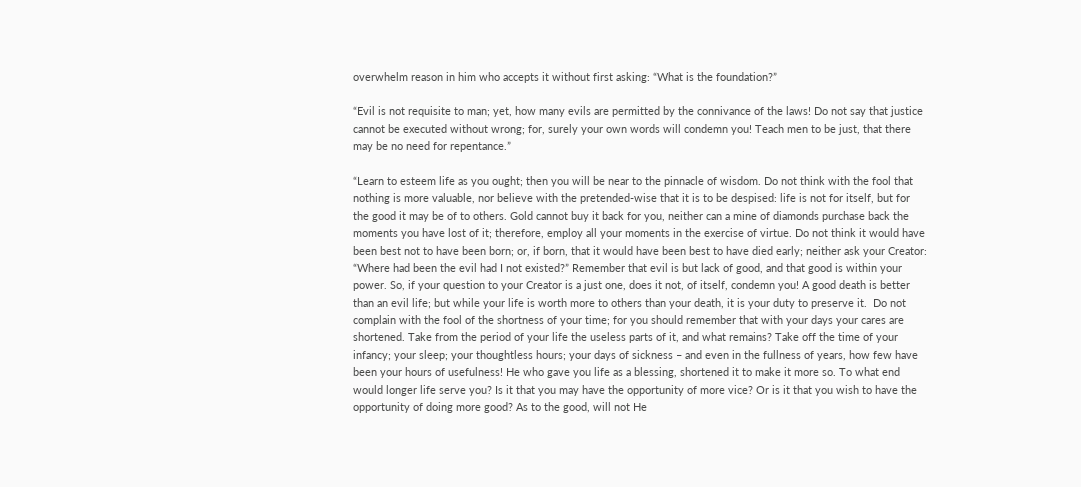overwhelm reason in him who accepts it without first asking: “What is the foundation?”

“Evil is not requisite to man; yet, how many evils are permitted by the connivance of the laws! Do not say that justice cannot be executed without wrong; for, surely your own words will condemn you! Teach men to be just, that there may be no need for repentance.”

“Learn to esteem life as you ought; then you will be near to the pinnacle of wisdom. Do not think with the fool that nothing is more valuable, nor believe with the pretended-wise that it is to be despised: life is not for itself, but for the good it may be of to others. Gold cannot buy it back for you, neither can a mine of diamonds purchase back the moments you have lost of it; therefore, employ all your moments in the exercise of virtue. Do not think it would have been best not to have been born; or, if born, that it would have been best to have died early; neither ask your Creator: “Where had been the evil had I not existed?” Remember that evil is but lack of good, and that good is within your power. So, if your question to your Creator is a just one, does it not, of itself, condemn you! A good death is better than an evil life; but while your life is worth more to others than your death, it is your duty to preserve it.  Do not complain with the fool of the shortness of your time; for you should remember that with your days your cares are shortened. Take from the period of your life the useless parts of it, and what remains? Take off the time of your infancy; your sleep; your thoughtless hours; your days of sickness – and even in the fullness of years, how few have been your hours of usefulness! He who gave you life as a blessing, shortened it to make it more so. To what end would longer life serve you? Is it that you may have the opportunity of more vice? Or is it that you wish to have the opportunity of doing more good? As to the good, will not He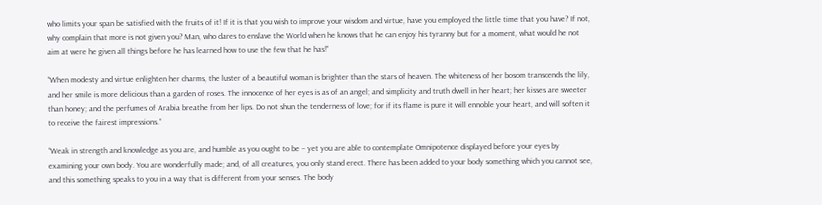who limits your span be satisfied with the fruits of it! If it is that you wish to improve your wisdom and virtue, have you employed the little time that you have? If not, why complain that more is not given you? Man, who dares to enslave the World when he knows that he can enjoy his tyranny but for a moment, what would he not aim at were he given all things before he has learned how to use the few that he has!”

“When modesty and virtue enlighten her charms, the luster of a beautiful woman is brighter than the stars of heaven. The whiteness of her bosom transcends the lily, and her smile is more delicious than a garden of roses. The innocence of her eyes is as of an angel; and simplicity and truth dwell in her heart; her kisses are sweeter than honey; and the perfumes of Arabia breathe from her lips. Do not shun the tenderness of love; for if its flame is pure it will ennoble your heart, and will soften it to receive the fairest impressions.”

“Weak in strength and knowledge as you are, and humble as you ought to be – yet you are able to contemplate Omnipotence displayed before your eyes by examining your own body. You are wonderfully made; and, of all creatures, you only stand erect. There has been added to your body something which you cannot see, and this something speaks to you in a way that is different from your senses. The body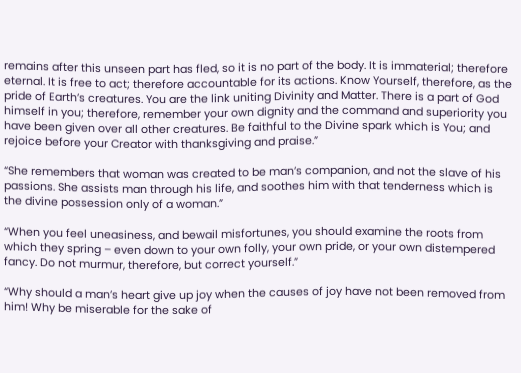remains after this unseen part has fled, so it is no part of the body. It is immaterial; therefore eternal. It is free to act; therefore accountable for its actions. Know Yourself, therefore, as the pride of Earth’s creatures. You are the link uniting Divinity and Matter. There is a part of God himself in you; therefore, remember your own dignity and the command and superiority you have been given over all other creatures. Be faithful to the Divine spark which is You; and rejoice before your Creator with thanksgiving and praise.”

“She remembers that woman was created to be man’s companion, and not the slave of his passions. She assists man through his life, and soothes him with that tenderness which is the divine possession only of a woman.”

“When you feel uneasiness, and bewail misfortunes, you should examine the roots from which they spring – even down to your own folly, your own pride, or your own distempered fancy. Do not murmur, therefore, but correct yourself.”

“Why should a man’s heart give up joy when the causes of joy have not been removed from him! Why be miserable for the sake of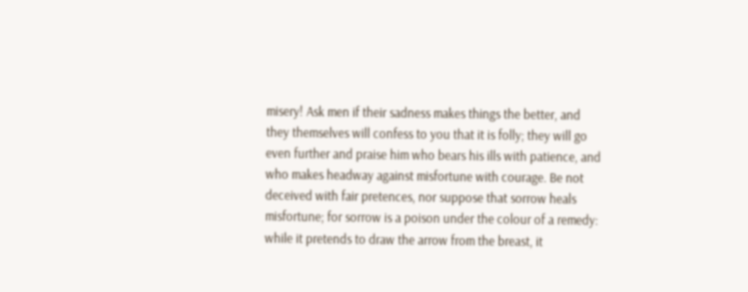misery! Ask men if their sadness makes things the better, and they themselves will confess to you that it is folly; they will go even further and praise him who bears his ills with patience, and who makes headway against misfortune with courage. Be not deceived with fair pretences, nor suppose that sorrow heals misfortune; for sorrow is a poison under the colour of a remedy: while it pretends to draw the arrow from the breast, it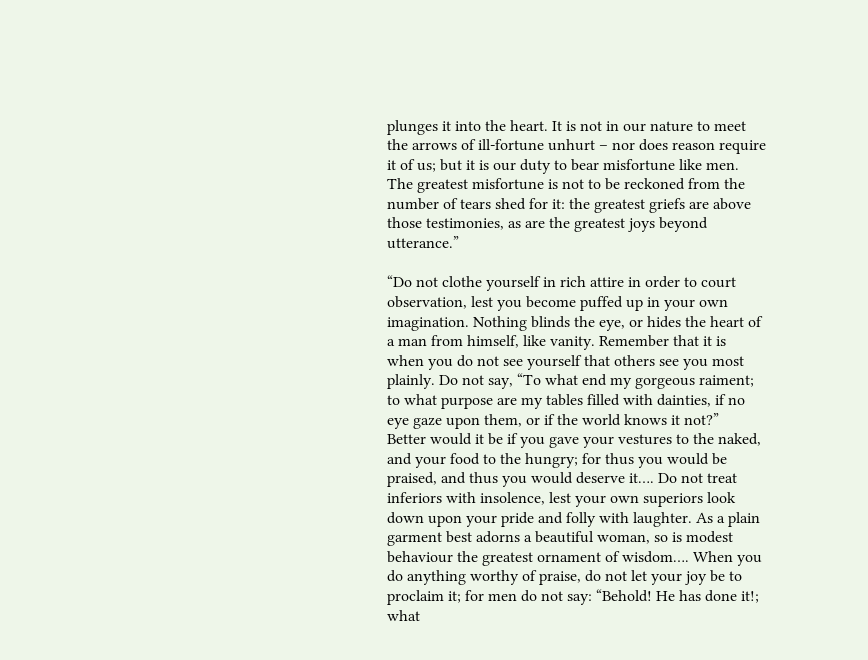plunges it into the heart. It is not in our nature to meet the arrows of ill-fortune unhurt – nor does reason require it of us; but it is our duty to bear misfortune like men. The greatest misfortune is not to be reckoned from the number of tears shed for it: the greatest griefs are above those testimonies, as are the greatest joys beyond utterance.”

“Do not clothe yourself in rich attire in order to court observation, lest you become puffed up in your own imagination. Nothing blinds the eye, or hides the heart of a man from himself, like vanity. Remember that it is when you do not see yourself that others see you most plainly. Do not say, “To what end my gorgeous raiment; to what purpose are my tables filled with dainties, if no eye gaze upon them, or if the world knows it not?”
Better would it be if you gave your vestures to the naked, and your food to the hungry; for thus you would be praised, and thus you would deserve it…. Do not treat inferiors with insolence, lest your own superiors look down upon your pride and folly with laughter. As a plain garment best adorns a beautiful woman, so is modest behaviour the greatest ornament of wisdom…. When you do anything worthy of praise, do not let your joy be to proclaim it; for men do not say: “Behold! He has done it!; what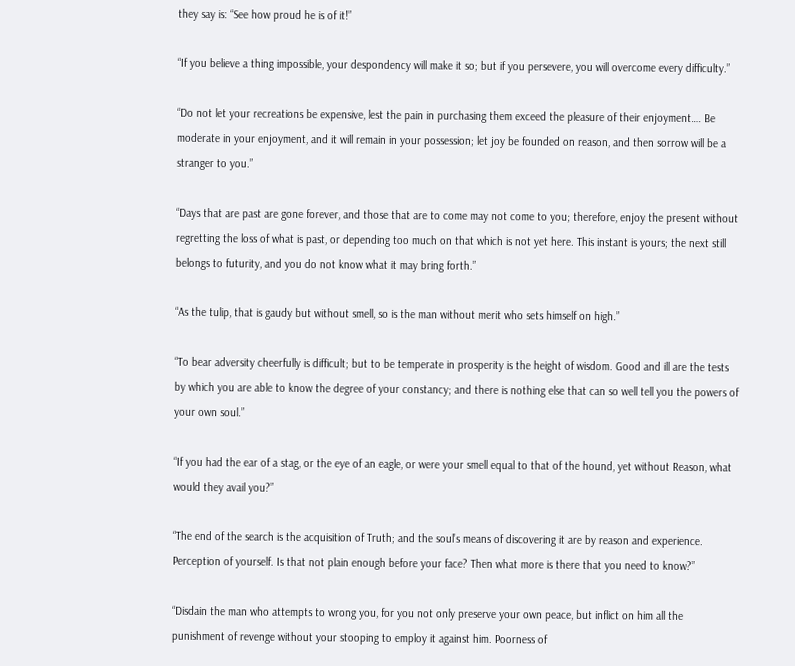they say is: “See how proud he is of it!”

“If you believe a thing impossible, your despondency will make it so; but if you persevere, you will overcome every difficulty.”

“Do not let your recreations be expensive, lest the pain in purchasing them exceed the pleasure of their enjoyment…. Be moderate in your enjoyment, and it will remain in your possession; let joy be founded on reason, and then sorrow will be a stranger to you.”

“Days that are past are gone forever, and those that are to come may not come to you; therefore, enjoy the present without regretting the loss of what is past, or depending too much on that which is not yet here. This instant is yours; the next still belongs to futurity, and you do not know what it may bring forth.”

“As the tulip, that is gaudy but without smell, so is the man without merit who sets himself on high.”

“To bear adversity cheerfully is difficult; but to be temperate in prosperity is the height of wisdom. Good and ill are the tests by which you are able to know the degree of your constancy; and there is nothing else that can so well tell you the powers of your own soul.”

“If you had the ear of a stag, or the eye of an eagle, or were your smell equal to that of the hound, yet without Reason, what would they avail you?”

“The end of the search is the acquisition of Truth; and the soul’s means of discovering it are by reason and experience. Perception of yourself. Is that not plain enough before your face? Then what more is there that you need to know?”

“Disdain the man who attempts to wrong you, for you not only preserve your own peace, but inflict on him all the punishment of revenge without your stooping to employ it against him. Poorness of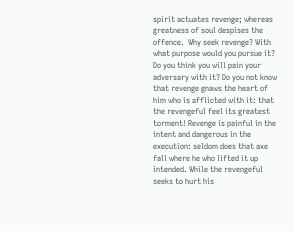spirit actuates revenge; whereas greatness of soul despises the offence.  Why seek revenge? With what purpose would you pursue it? Do you think you will pain your adversary with it? Do you not know that revenge gnaws the heart of him who is afflicted with it: that the revengeful feel its greatest torment! Revenge is painful in the intent and dangerous in the execution: seldom does that axe fall where he who lifted it up intended. While the revengeful seeks to hurt his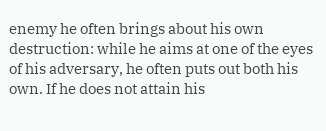enemy he often brings about his own destruction: while he aims at one of the eyes of his adversary, he often puts out both his own. If he does not attain his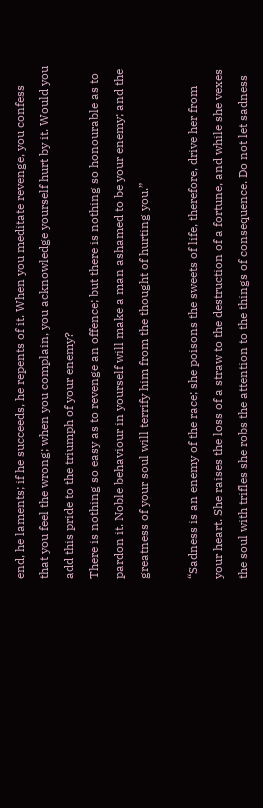end, he laments; if he succeeds, he repents of it. When you meditate revenge, you confess that you feel the wrong; when you complain, you acknowledge yourself hurt by it. Would you add this pride to the triumph of your enemy?
There is nothing so easy as to revenge an offence; but there is nothing so honourable as to pardon it. Noble behaviour in yourself will make a man ashamed to be your enemy; and the greatness of your soul will terrify him from the thought of hurting you.”

“Sadness is an enemy of the race; she poisons the sweets of life, therefore, drive her from your heart. She raises the loss of a straw to the destruction of a fortune, and while she vexes the soul with trifles she robs the attention to the things of consequence. Do not let sadness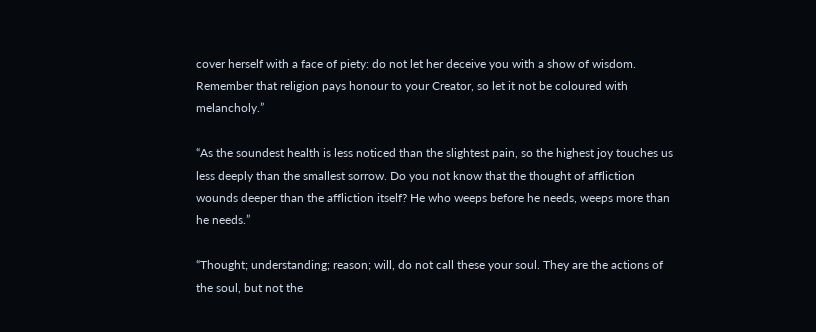cover herself with a face of piety: do not let her deceive you with a show of wisdom.  Remember that religion pays honour to your Creator, so let it not be coloured with melancholy.”

“As the soundest health is less noticed than the slightest pain, so the highest joy touches us less deeply than the smallest sorrow. Do you not know that the thought of affliction wounds deeper than the affliction itself? He who weeps before he needs, weeps more than he needs.”

“Thought; understanding; reason; will, do not call these your soul. They are the actions of the soul, but not the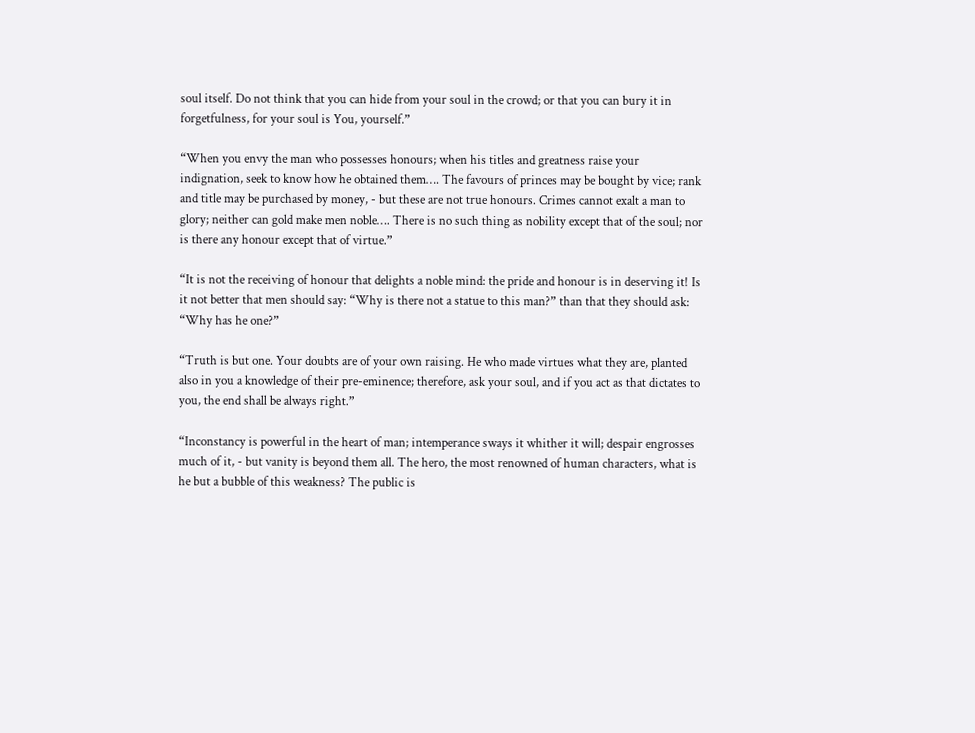soul itself. Do not think that you can hide from your soul in the crowd; or that you can bury it in forgetfulness, for your soul is You, yourself.”

“When you envy the man who possesses honours; when his titles and greatness raise your indignation, seek to know how he obtained them…. The favours of princes may be bought by vice; rank and title may be purchased by money, - but these are not true honours. Crimes cannot exalt a man to glory; neither can gold make men noble…. There is no such thing as nobility except that of the soul; nor is there any honour except that of virtue.”

“It is not the receiving of honour that delights a noble mind: the pride and honour is in deserving it! Is it not better that men should say: “Why is there not a statue to this man?” than that they should ask: “Why has he one?”

“Truth is but one. Your doubts are of your own raising. He who made virtues what they are, planted also in you a knowledge of their pre-eminence; therefore, ask your soul, and if you act as that dictates to you, the end shall be always right.”

“Inconstancy is powerful in the heart of man; intemperance sways it whither it will; despair engrosses much of it, - but vanity is beyond them all. The hero, the most renowned of human characters, what is he but a bubble of this weakness? The public is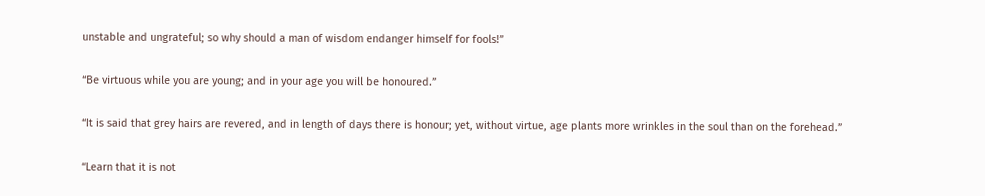unstable and ungrateful; so why should a man of wisdom endanger himself for fools!”

“Be virtuous while you are young; and in your age you will be honoured.”

“It is said that grey hairs are revered, and in length of days there is honour; yet, without virtue, age plants more wrinkles in the soul than on the forehead.”

“Learn that it is not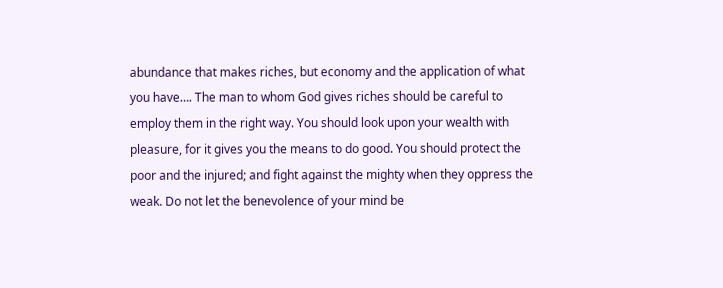abundance that makes riches, but economy and the application of what you have…. The man to whom God gives riches should be careful to employ them in the right way. You should look upon your wealth with pleasure, for it gives you the means to do good. You should protect the poor and the injured; and fight against the mighty when they oppress the weak. Do not let the benevolence of your mind be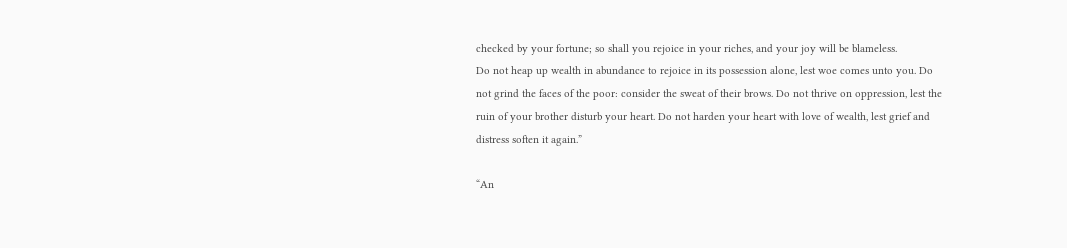checked by your fortune; so shall you rejoice in your riches, and your joy will be blameless.
Do not heap up wealth in abundance to rejoice in its possession alone, lest woe comes unto you. Do not grind the faces of the poor: consider the sweat of their brows. Do not thrive on oppression, lest the ruin of your brother disturb your heart. Do not harden your heart with love of wealth, lest grief and distress soften it again.”

“An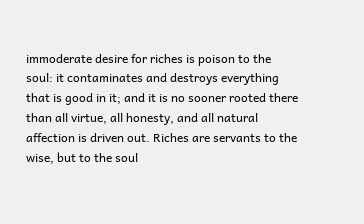immoderate desire for riches is poison to the soul: it contaminates and destroys everything that is good in it; and it is no sooner rooted there than all virtue, all honesty, and all natural affection is driven out. Riches are servants to the wise, but to the soul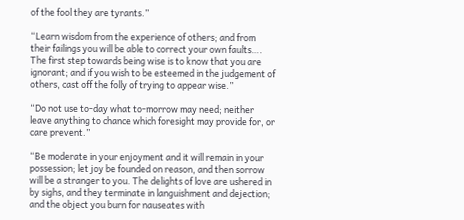of the fool they are tyrants.”

“Learn wisdom from the experience of others; and from their failings you will be able to correct your own faults…. The first step towards being wise is to know that you are ignorant; and if you wish to be esteemed in the judgement of others, cast off the folly of trying to appear wise.”

“Do not use to-day what to-morrow may need; neither leave anything to chance which foresight may provide for, or care prevent.”

“Be moderate in your enjoyment and it will remain in your possession; let joy be founded on reason, and then sorrow will be a stranger to you. The delights of love are ushered in by sighs, and they terminate in languishment and dejection; and the object you burn for nauseates with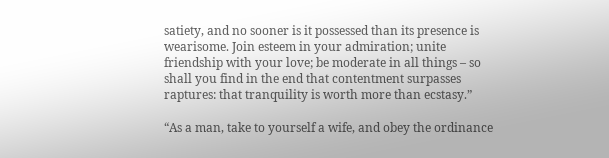satiety, and no sooner is it possessed than its presence is wearisome. Join esteem in your admiration; unite friendship with your love; be moderate in all things – so shall you find in the end that contentment surpasses raptures: that tranquility is worth more than ecstasy.”

“As a man, take to yourself a wife, and obey the ordinance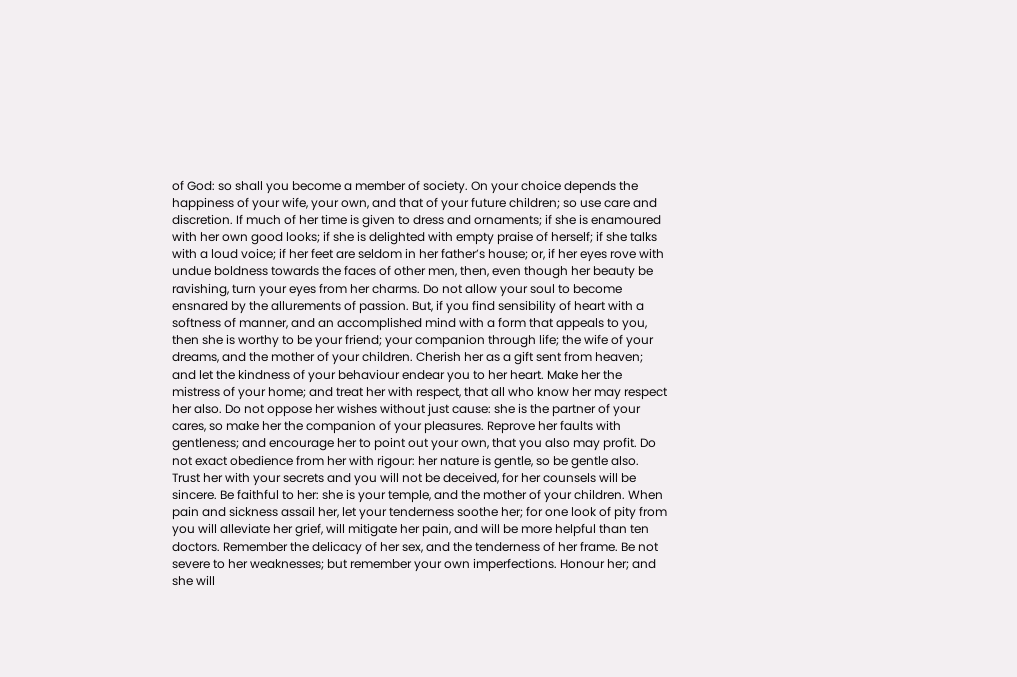of God: so shall you become a member of society. On your choice depends the happiness of your wife, your own, and that of your future children; so use care and discretion. If much of her time is given to dress and ornaments; if she is enamoured with her own good looks; if she is delighted with empty praise of herself; if she talks with a loud voice; if her feet are seldom in her father’s house; or, if her eyes rove with undue boldness towards the faces of other men, then, even though her beauty be ravishing, turn your eyes from her charms. Do not allow your soul to become ensnared by the allurements of passion. But, if you find sensibility of heart with a softness of manner, and an accomplished mind with a form that appeals to you, then she is worthy to be your friend; your companion through life; the wife of your dreams, and the mother of your children. Cherish her as a gift sent from heaven; and let the kindness of your behaviour endear you to her heart. Make her the mistress of your home; and treat her with respect, that all who know her may respect her also. Do not oppose her wishes without just cause: she is the partner of your cares, so make her the companion of your pleasures. Reprove her faults with gentleness; and encourage her to point out your own, that you also may profit. Do not exact obedience from her with rigour: her nature is gentle, so be gentle also. Trust her with your secrets and you will not be deceived, for her counsels will be sincere. Be faithful to her: she is your temple, and the mother of your children. When pain and sickness assail her, let your tenderness soothe her; for one look of pity from you will alleviate her grief, will mitigate her pain, and will be more helpful than ten doctors. Remember the delicacy of her sex, and the tenderness of her frame. Be not severe to her weaknesses; but remember your own imperfections. Honour her; and she will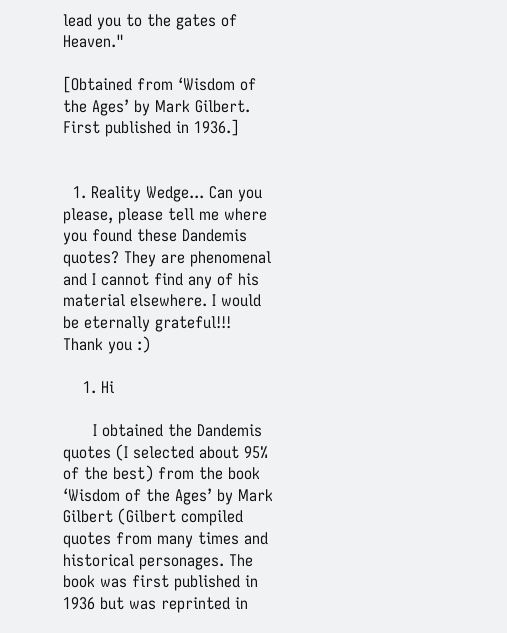lead you to the gates of Heaven."

[Obtained from ‘Wisdom of the Ages’ by Mark Gilbert. First published in 1936.]


  1. Reality Wedge... Can you please, please tell me where you found these Dandemis quotes? They are phenomenal and I cannot find any of his material elsewhere. I would be eternally grateful!!! Thank you :)

    1. Hi

      I obtained the Dandemis quotes (I selected about 95% of the best) from the book ‘Wisdom of the Ages’ by Mark Gilbert (Gilbert compiled quotes from many times and historical personages. The book was first published in 1936 but was reprinted in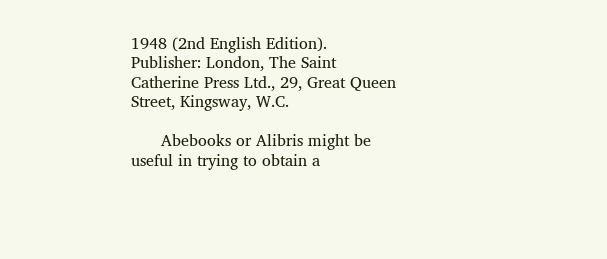1948 (2nd English Edition). Publisher: London, The Saint Catherine Press Ltd., 29, Great Queen Street, Kingsway, W.C.

      Abebooks or Alibris might be useful in trying to obtain a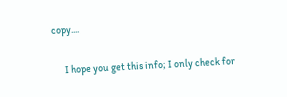copy....

      I hope you get this info; I only check for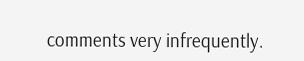comments very infrequently.